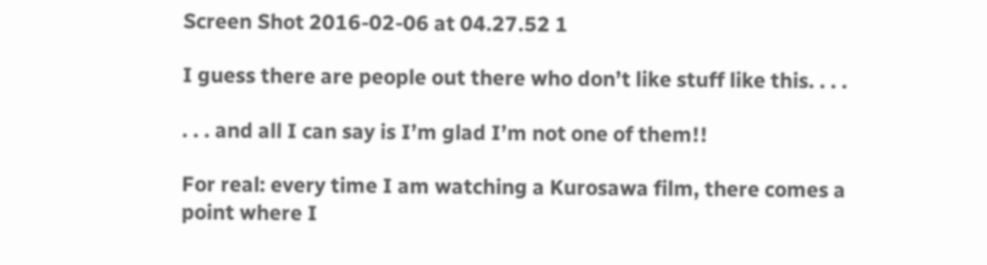Screen Shot 2016-02-06 at 04.27.52 1

I guess there are people out there who don’t like stuff like this. . . .

. . . and all I can say is I’m glad I’m not one of them!!

For real: every time I am watching a Kurosawa film, there comes a point where I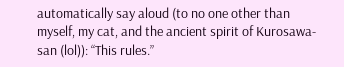automatically say aloud (to no one other than myself, my cat, and the ancient spirit of Kurosawa-san (lol)): “This rules.”